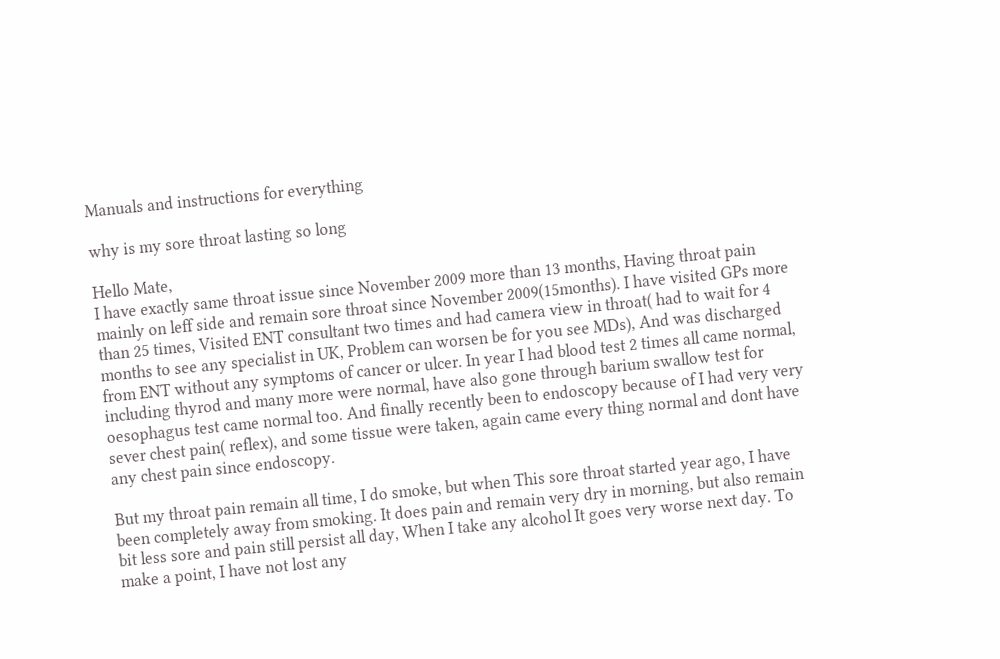Manuals and instructions for everything

why is my sore throat lasting so long

Hello Mate,
I have exactly same throat issue since November 2009 more than 13 months, Having throat pain mainly on leff side and remain sore throat since November 2009(15months). I have visited GPs more than 25 times, Visited ENT consultant two times and had camera view in throat( had to wait for 4 months to see any specialist in UK, Problem can worsen be for you see MDs), And was discharged from ENT without any symptoms of cancer or ulcer. In year I had blood test 2 times all came normal, including thyrod and many more were normal, have also gone through barium swallow test for oesophagus test came normal too. And finally recently been to endoscopy because of I had very very sever chest pain( reflex), and some tissue were taken, again came every thing normal and dont have any chest pain since endoscopy.

But my throat pain remain all time, I do smoke, but when This sore throat started year ago, I have been completely away from smoking. It does pain and remain very dry in morning, but also remain bit less sore and pain still persist all day, When I take any alcohol It goes very worse next day. To make a point, I have not lost any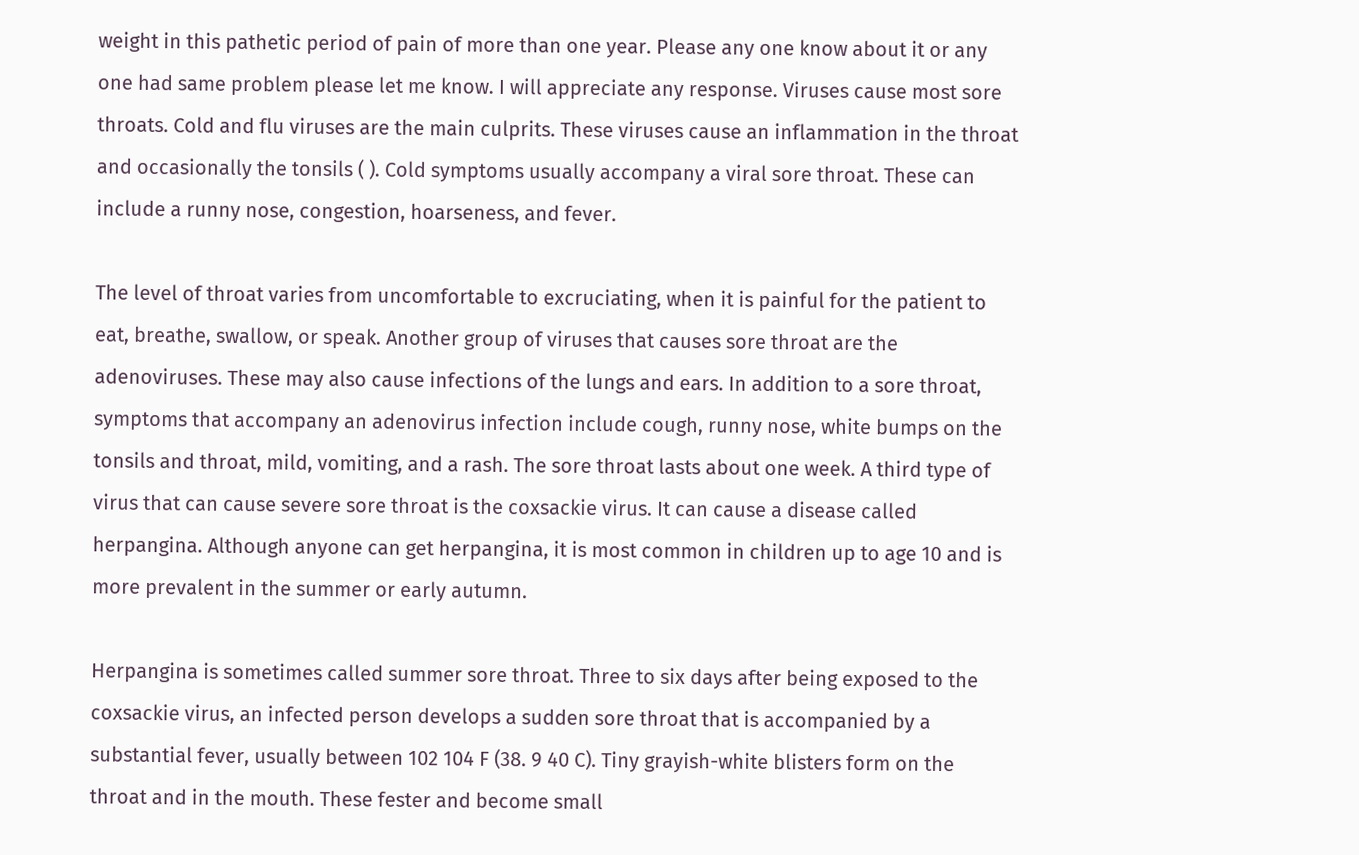weight in this pathetic period of pain of more than one year. Please any one know about it or any one had same problem please let me know. I will appreciate any response. Viruses cause most sore throats. Cold and flu viruses are the main culprits. These viruses cause an inflammation in the throat and occasionally the tonsils ( ). Cold symptoms usually accompany a viral sore throat. These can include a runny nose, congestion, hoarseness, and fever.

The level of throat varies from uncomfortable to excruciating, when it is painful for the patient to eat, breathe, swallow, or speak. Another group of viruses that causes sore throat are the adenoviruses. These may also cause infections of the lungs and ears. In addition to a sore throat, symptoms that accompany an adenovirus infection include cough, runny nose, white bumps on the tonsils and throat, mild, vomiting, and a rash. The sore throat lasts about one week. A third type of virus that can cause severe sore throat is the coxsackie virus. It can cause a disease called herpangina. Although anyone can get herpangina, it is most common in children up to age 10 and is more prevalent in the summer or early autumn.

Herpangina is sometimes called summer sore throat. Three to six days after being exposed to the coxsackie virus, an infected person develops a sudden sore throat that is accompanied by a substantial fever, usually between 102 104 F (38. 9 40 C). Tiny grayish-white blisters form on the throat and in the mouth. These fester and become small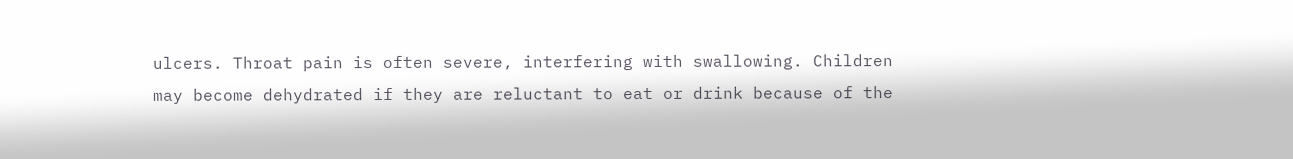ulcers. Throat pain is often severe, interfering with swallowing. Children may become dehydrated if they are reluctant to eat or drink because of the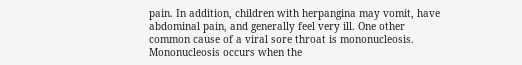pain. In addition, children with herpangina may vomit, have abdominal pain, and generally feel very ill. One other common cause of a viral sore throat is mononucleosis. Mononucleosis occurs when the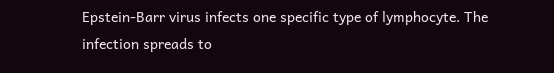Epstein-Barr virus infects one specific type of lymphocyte. The infection spreads to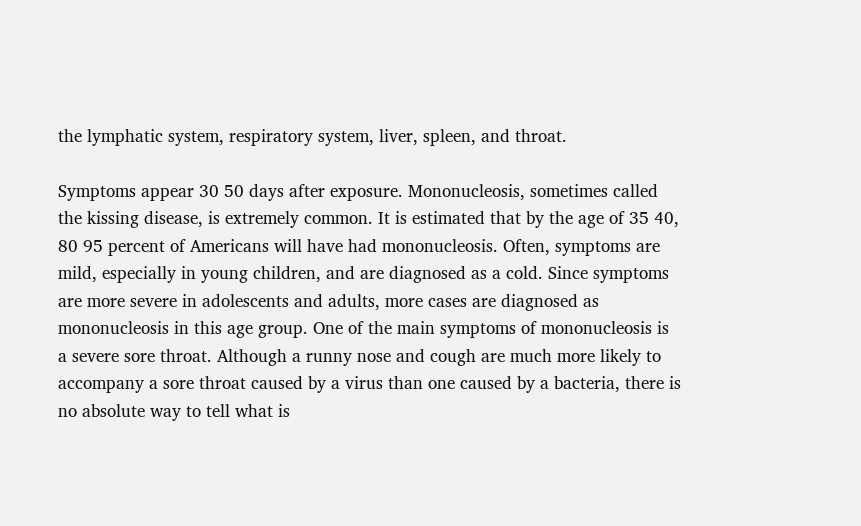the lymphatic system, respiratory system, liver, spleen, and throat.

Symptoms appear 30 50 days after exposure. Mononucleosis, sometimes called the kissing disease, is extremely common. It is estimated that by the age of 35 40, 80 95 percent of Americans will have had mononucleosis. Often, symptoms are mild, especially in young children, and are diagnosed as a cold. Since symptoms are more severe in adolescents and adults, more cases are diagnosed as mononucleosis in this age group. One of the main symptoms of mononucleosis is a severe sore throat. Although a runny nose and cough are much more likely to accompany a sore throat caused by a virus than one caused by a bacteria, there is no absolute way to tell what is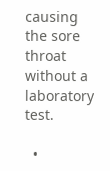causing the sore throat without a laboratory test.

  •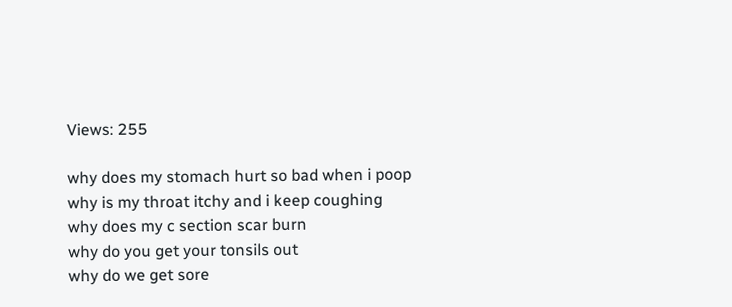Views: 255

why does my stomach hurt so bad when i poop
why is my throat itchy and i keep coughing
why does my c section scar burn
why do you get your tonsils out
why do we get sore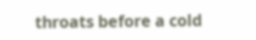throats before a cold